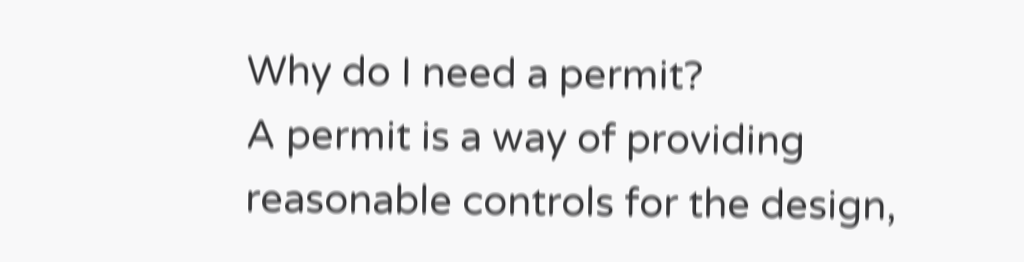Why do I need a permit?
A permit is a way of providing reasonable controls for the design,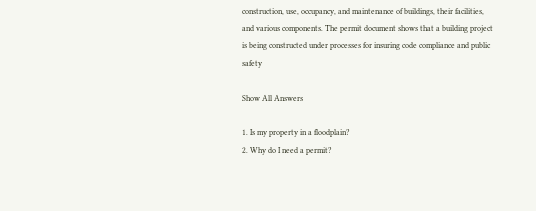construction, use, occupancy, and maintenance of buildings, their facilities, and various components. The permit document shows that a building project is being constructed under processes for insuring code compliance and public safety

Show All Answers

1. Is my property in a floodplain?
2. Why do I need a permit?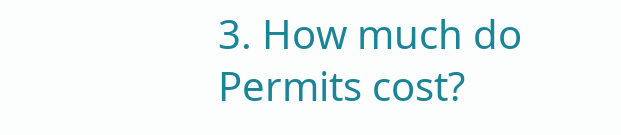3. How much do Permits cost?